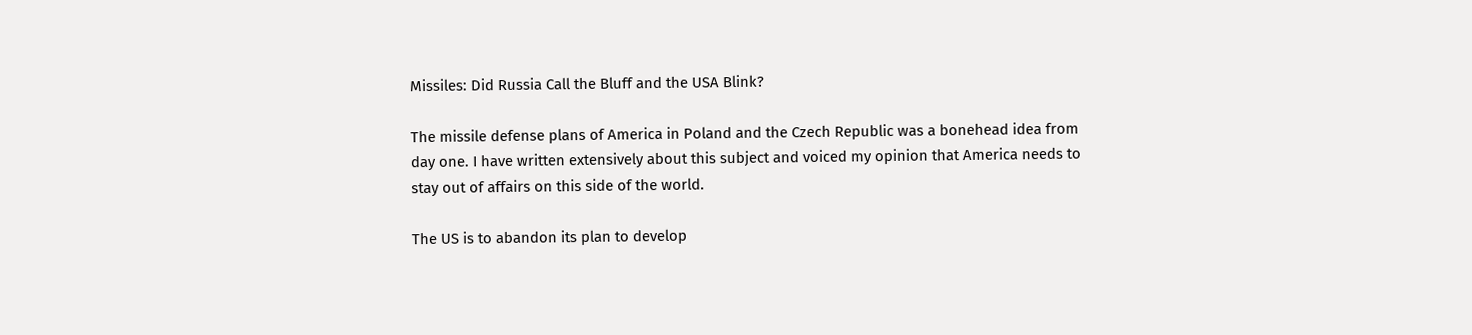Missiles: Did Russia Call the Bluff and the USA Blink?

The missile defense plans of America in Poland and the Czech Republic was a bonehead idea from day one. I have written extensively about this subject and voiced my opinion that America needs to stay out of affairs on this side of the world.

The US is to abandon its plan to develop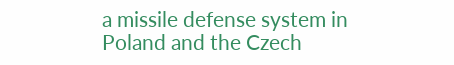a missile defense system in Poland and the Czech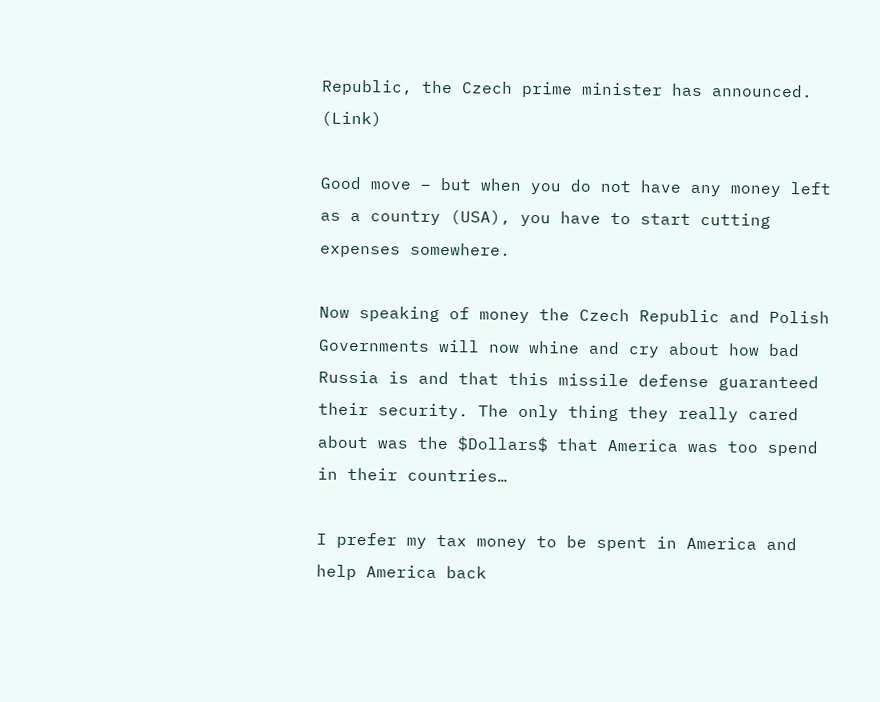Republic, the Czech prime minister has announced. (Link)

Good move – but when you do not have any money left as a country (USA), you have to start cutting expenses somewhere.

Now speaking of money the Czech Republic and Polish Governments will now whine and cry about how bad Russia is and that this missile defense guaranteed their security. The only thing they really cared about was the $Dollars$ that America was too spend in their countries…

I prefer my tax money to be spent in America and help America back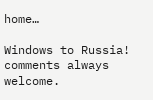home…

Windows to Russia!
comments always welcome.